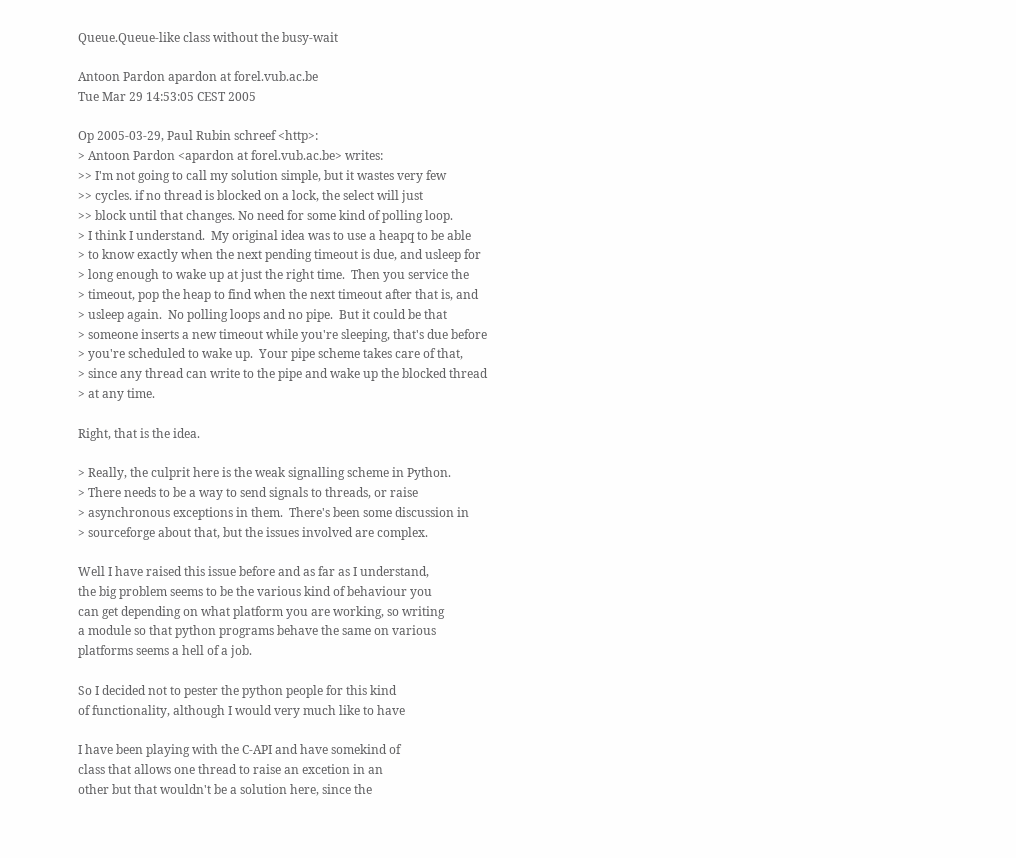Queue.Queue-like class without the busy-wait

Antoon Pardon apardon at forel.vub.ac.be
Tue Mar 29 14:53:05 CEST 2005

Op 2005-03-29, Paul Rubin schreef <http>:
> Antoon Pardon <apardon at forel.vub.ac.be> writes:
>> I'm not going to call my solution simple, but it wastes very few
>> cycles. if no thread is blocked on a lock, the select will just
>> block until that changes. No need for some kind of polling loop.
> I think I understand.  My original idea was to use a heapq to be able
> to know exactly when the next pending timeout is due, and usleep for
> long enough to wake up at just the right time.  Then you service the
> timeout, pop the heap to find when the next timeout after that is, and
> usleep again.  No polling loops and no pipe.  But it could be that
> someone inserts a new timeout while you're sleeping, that's due before
> you're scheduled to wake up.  Your pipe scheme takes care of that,
> since any thread can write to the pipe and wake up the blocked thread
> at any time.

Right, that is the idea.

> Really, the culprit here is the weak signalling scheme in Python.
> There needs to be a way to send signals to threads, or raise
> asynchronous exceptions in them.  There's been some discussion in
> sourceforge about that, but the issues involved are complex.

Well I have raised this issue before and as far as I understand,
the big problem seems to be the various kind of behaviour you
can get depending on what platform you are working, so writing
a module so that python programs behave the same on various
platforms seems a hell of a job.

So I decided not to pester the python people for this kind
of functionality, although I would very much like to have

I have been playing with the C-API and have somekind of
class that allows one thread to raise an excetion in an
other but that wouldn't be a solution here, since the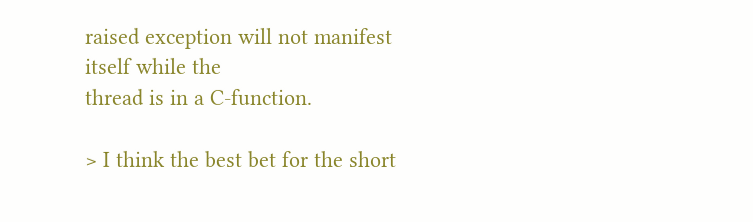raised exception will not manifest itself while the
thread is in a C-function.

> I think the best bet for the short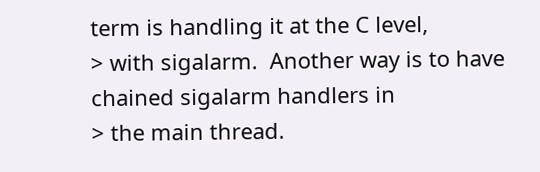term is handling it at the C level,
> with sigalarm.  Another way is to have chained sigalarm handlers in
> the main thread.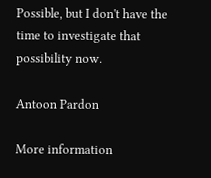Possible, but I don't have the time to investigate that
possibility now.

Antoon Pardon

More information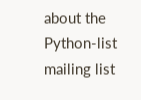about the Python-list mailing list